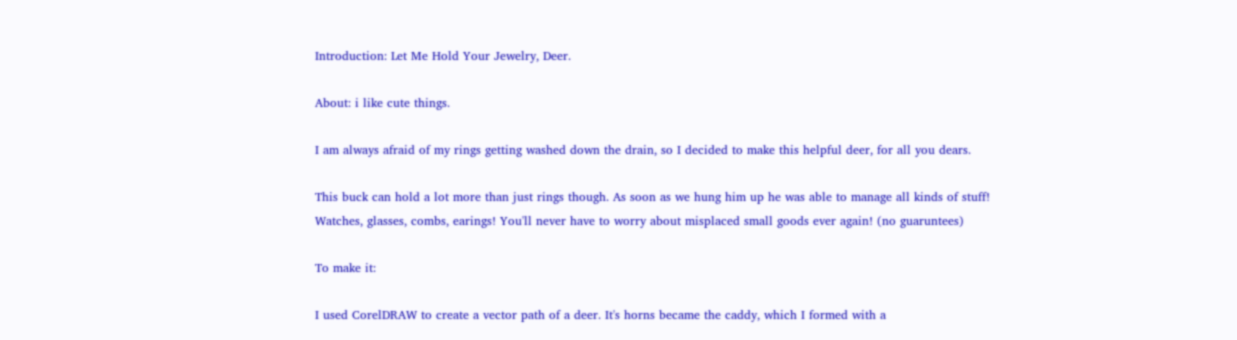Introduction: Let Me Hold Your Jewelry, Deer.

About: i like cute things.

I am always afraid of my rings getting washed down the drain, so I decided to make this helpful deer, for all you dears.

This buck can hold a lot more than just rings though. As soon as we hung him up he was able to manage all kinds of stuff!
Watches, glasses, combs, earings! You'll never have to worry about misplaced small goods ever again! (no guaruntees)

To make it:

I used CorelDRAW to create a vector path of a deer. It's horns became the caddy, which I formed with a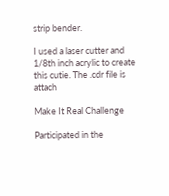strip bender.

I used a laser cutter and 1/8th inch acrylic to create this cutie. The .cdr file is attach

Make It Real Challenge

Participated in the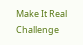Make It Real Challenge